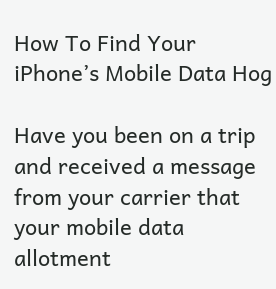How To Find Your iPhone’s Mobile Data Hog

Have you been on a trip and received a message from your carrier that your mobile data allotment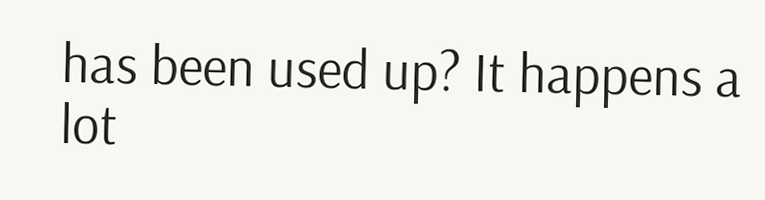has been used up? It happens a lot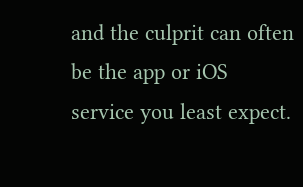and the culprit can often be the app or iOS service you least expect.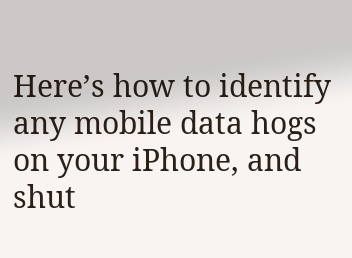Here’s how to identify any mobile data hogs on your iPhone, and shut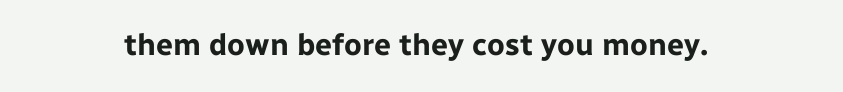them down before they cost you money.